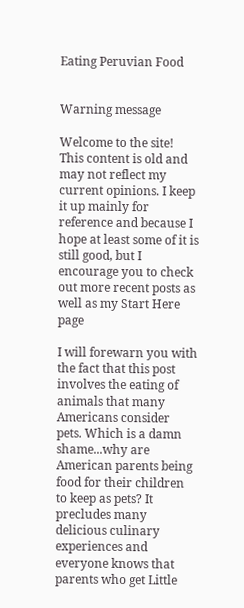Eating Peruvian Food


Warning message

Welcome to the site! This content is old and may not reflect my current opinions. I keep it up mainly for reference and because I hope at least some of it is still good, but I encourage you to check out more recent posts as well as my Start Here page

I will forewarn you with the fact that this post involves the eating of animals that many Americans consider pets. Which is a damn shame...why are American parents being food for their children to keep as pets? It precludes many delicious culinary experiences and everyone knows that parents who get Little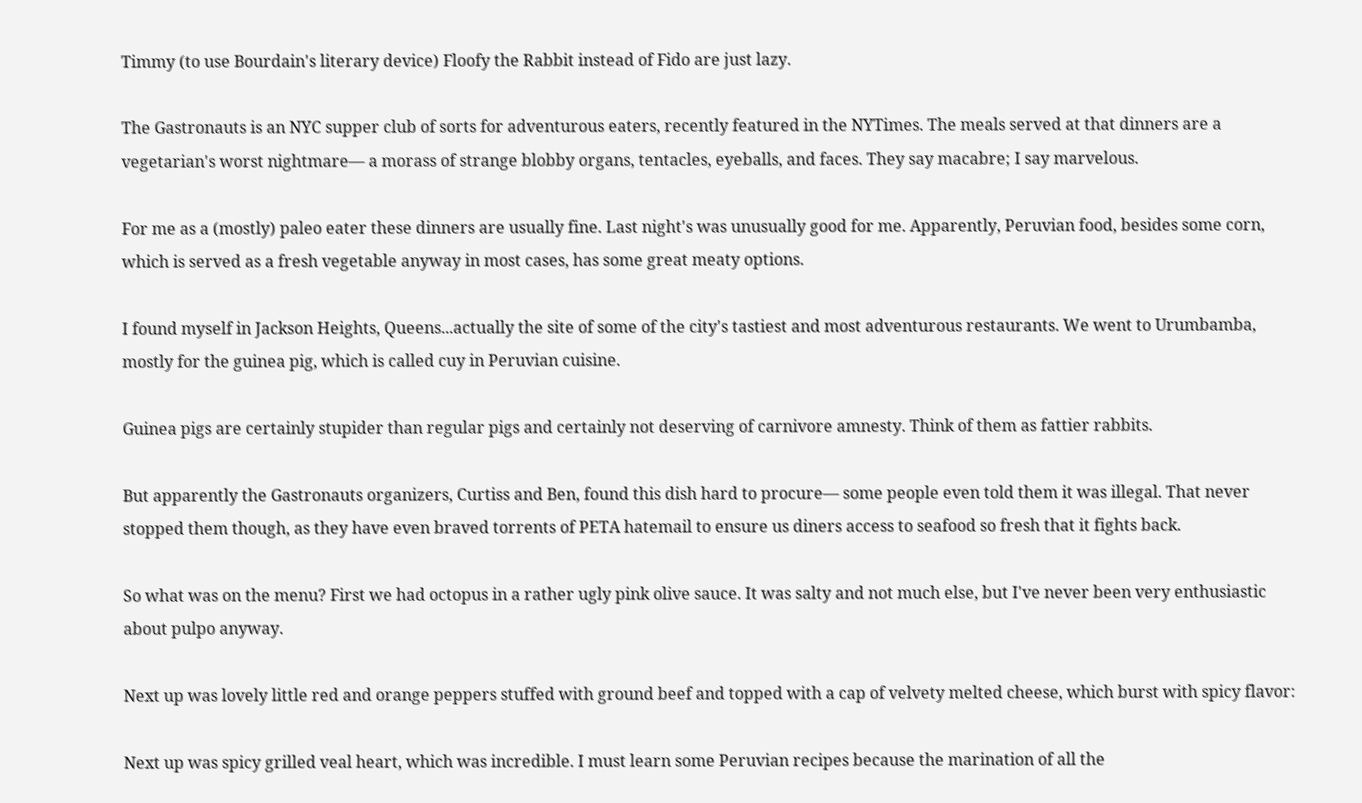Timmy (to use Bourdain's literary device) Floofy the Rabbit instead of Fido are just lazy.

The Gastronauts is an NYC supper club of sorts for adventurous eaters, recently featured in the NYTimes. The meals served at that dinners are a vegetarian's worst nightmare— a morass of strange blobby organs, tentacles, eyeballs, and faces. They say macabre; I say marvelous.

For me as a (mostly) paleo eater these dinners are usually fine. Last night's was unusually good for me. Apparently, Peruvian food, besides some corn, which is served as a fresh vegetable anyway in most cases, has some great meaty options.

I found myself in Jackson Heights, Queens...actually the site of some of the city's tastiest and most adventurous restaurants. We went to Urumbamba, mostly for the guinea pig, which is called cuy in Peruvian cuisine.

Guinea pigs are certainly stupider than regular pigs and certainly not deserving of carnivore amnesty. Think of them as fattier rabbits.

But apparently the Gastronauts organizers, Curtiss and Ben, found this dish hard to procure— some people even told them it was illegal. That never stopped them though, as they have even braved torrents of PETA hatemail to ensure us diners access to seafood so fresh that it fights back.

So what was on the menu? First we had octopus in a rather ugly pink olive sauce. It was salty and not much else, but I've never been very enthusiastic about pulpo anyway.

Next up was lovely little red and orange peppers stuffed with ground beef and topped with a cap of velvety melted cheese, which burst with spicy flavor:

Next up was spicy grilled veal heart, which was incredible. I must learn some Peruvian recipes because the marination of all the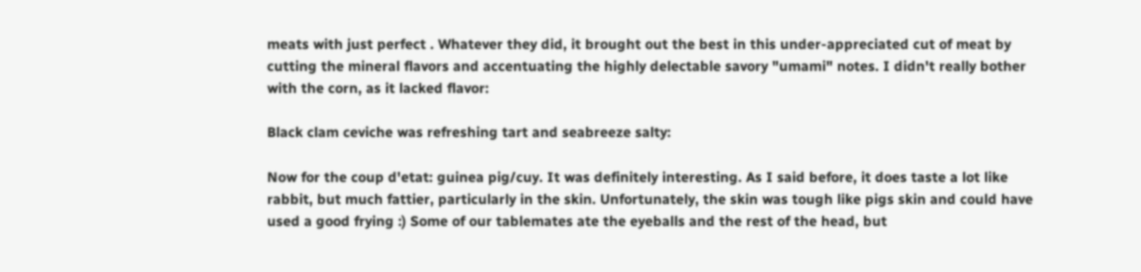meats with just perfect . Whatever they did, it brought out the best in this under-appreciated cut of meat by cutting the mineral flavors and accentuating the highly delectable savory "umami" notes. I didn't really bother with the corn, as it lacked flavor:

Black clam ceviche was refreshing tart and seabreeze salty:

Now for the coup d'etat: guinea pig/cuy. It was definitely interesting. As I said before, it does taste a lot like rabbit, but much fattier, particularly in the skin. Unfortunately, the skin was tough like pigs skin and could have used a good frying :) Some of our tablemates ate the eyeballs and the rest of the head, but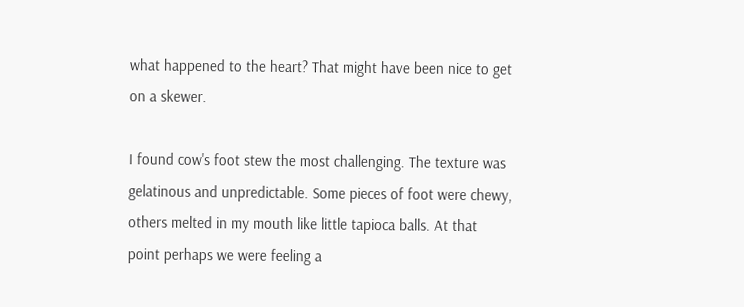what happened to the heart? That might have been nice to get on a skewer.

I found cow's foot stew the most challenging. The texture was gelatinous and unpredictable. Some pieces of foot were chewy, others melted in my mouth like little tapioca balls. At that point perhaps we were feeling a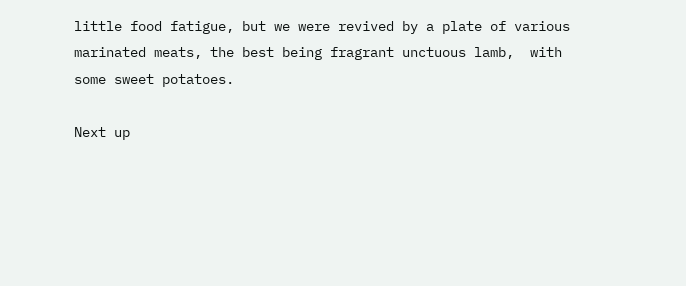little food fatigue, but we were revived by a plate of various marinated meats, the best being fragrant unctuous lamb,  with some sweet potatoes.

Next up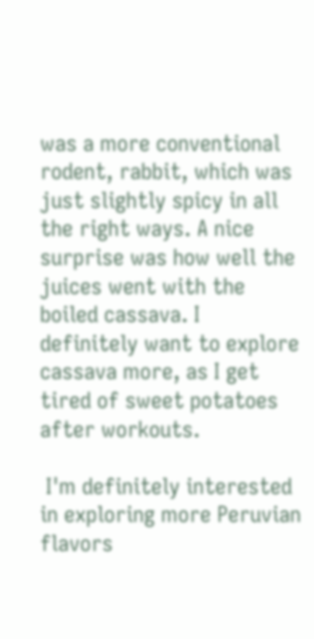was a more conventional rodent, rabbit, which was just slightly spicy in all the right ways. A nice surprise was how well the juices went with the boiled cassava. I definitely want to explore cassava more, as I get tired of sweet potatoes after workouts.

 I'm definitely interested in exploring more Peruvian flavors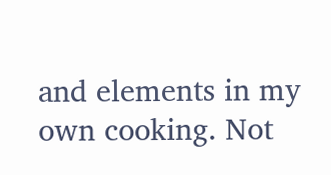and elements in my own cooking. Not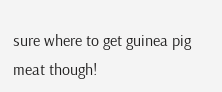sure where to get guinea pig meat though!